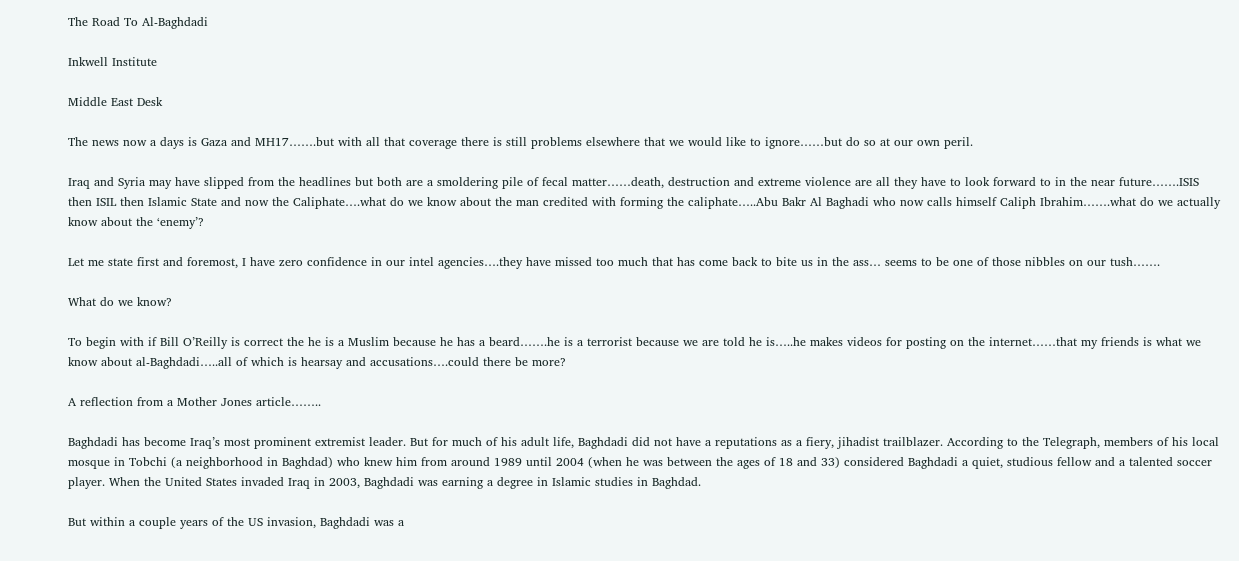The Road To Al-Baghdadi

Inkwell Institute

Middle East Desk

The news now a days is Gaza and MH17…….but with all that coverage there is still problems elsewhere that we would like to ignore……but do so at our own peril.

Iraq and Syria may have slipped from the headlines but both are a smoldering pile of fecal matter……death, destruction and extreme violence are all they have to look forward to in the near future…….ISIS then ISIL then Islamic State and now the Caliphate….what do we know about the man credited with forming the caliphate…..Abu Bakr Al Baghadi who now calls himself Caliph Ibrahim…….what do we actually know about the ‘enemy’?

Let me state first and foremost, I have zero confidence in our intel agencies….they have missed too much that has come back to bite us in the ass… seems to be one of those nibbles on our tush…….

What do we know?

To begin with if Bill O’Reilly is correct the he is a Muslim because he has a beard…….he is a terrorist because we are told he is…..he makes videos for posting on the internet……that my friends is what we know about al-Baghdadi…..all of which is hearsay and accusations….could there be more?

A reflection from a Mother Jones article……..

Baghdadi has become Iraq’s most prominent extremist leader. But for much of his adult life, Baghdadi did not have a reputations as a fiery, jihadist trailblazer. According to the Telegraph, members of his local mosque in Tobchi (a neighborhood in Baghdad) who knew him from around 1989 until 2004 (when he was between the ages of 18 and 33) considered Baghdadi a quiet, studious fellow and a talented soccer player. When the United States invaded Iraq in 2003, Baghdadi was earning a degree in Islamic studies in Baghdad.

But within a couple years of the US invasion, Baghdadi was a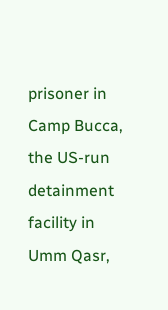prisoner in Camp Bucca, the US-run detainment facility in Umm Qasr,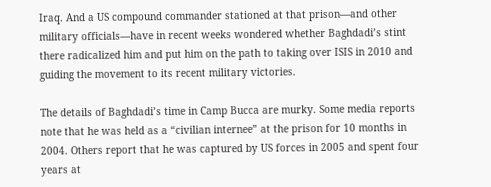Iraq. And a US compound commander stationed at that prison—and other military officials—have in recent weeks wondered whether Baghdadi’s stint there radicalized him and put him on the path to taking over ISIS in 2010 and guiding the movement to its recent military victories.

The details of Baghdadi’s time in Camp Bucca are murky. Some media reports note that he was held as a “civilian internee” at the prison for 10 months in 2004. Others report that he was captured by US forces in 2005 and spent four years at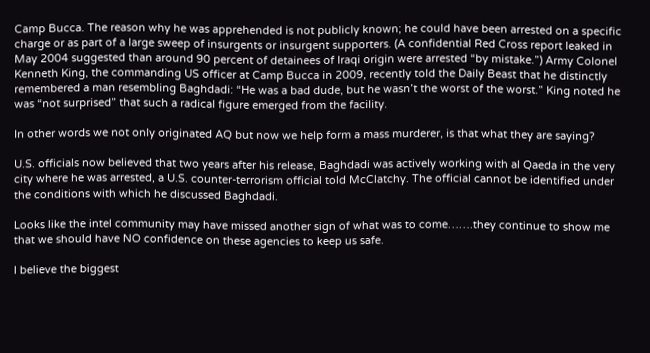Camp Bucca. The reason why he was apprehended is not publicly known; he could have been arrested on a specific charge or as part of a large sweep of insurgents or insurgent supporters. (A confidential Red Cross report leaked in May 2004 suggested than around 90 percent of detainees of Iraqi origin were arrested “by mistake.”) Army Colonel Kenneth King, the commanding US officer at Camp Bucca in 2009, recently told the Daily Beast that he distinctly remembered a man resembling Baghdadi: “He was a bad dude, but he wasn’t the worst of the worst.” King noted he was “not surprised” that such a radical figure emerged from the facility.

In other words we not only originated AQ but now we help form a mass murderer, is that what they are saying?

U.S. officials now believed that two years after his release, Baghdadi was actively working with al Qaeda in the very city where he was arrested, a U.S. counter-terrorism official told McClatchy. The official cannot be identified under the conditions with which he discussed Baghdadi.

Looks like the intel community may have missed another sign of what was to come…….they continue to show me that we should have NO confidence on these agencies to keep us safe.

I believe the biggest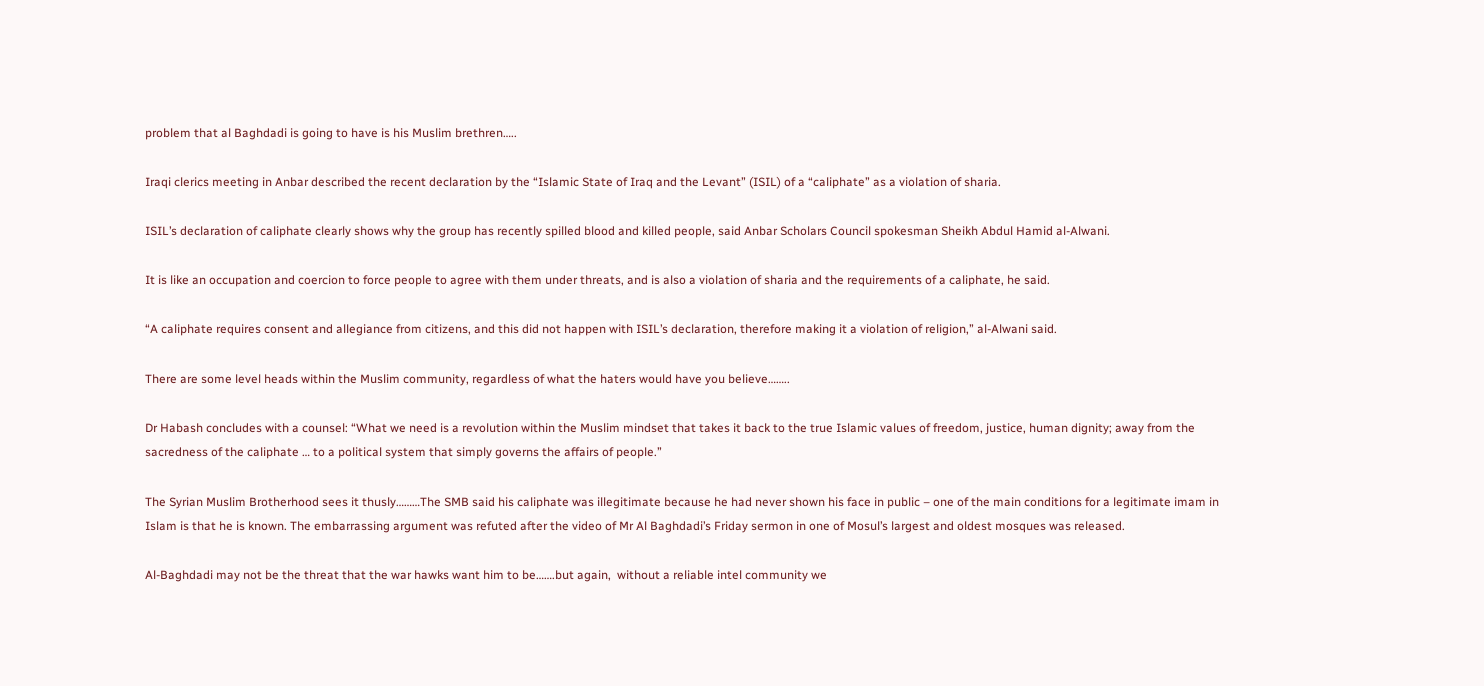problem that al Baghdadi is going to have is his Muslim brethren…..

Iraqi clerics meeting in Anbar described the recent declaration by the “Islamic State of Iraq and the Levant” (ISIL) of a “caliphate” as a violation of sharia.

ISIL’s declaration of caliphate clearly shows why the group has recently spilled blood and killed people, said Anbar Scholars Council spokesman Sheikh Abdul Hamid al-Alwani.

It is like an occupation and coercion to force people to agree with them under threats, and is also a violation of sharia and the requirements of a caliphate, he said.

“A caliphate requires consent and allegiance from citizens, and this did not happen with ISIL’s declaration, therefore making it a violation of religion,” al-Alwani said.

There are some level heads within the Muslim community, regardless of what the haters would have you believe……..

Dr Habash concludes with a counsel: “What we need is a revolution within the Muslim mindset that takes it back to the true Islamic values of freedom, justice, human dignity; away from the sacredness of the caliphate … to a political system that simply governs the affairs of people.”

The Syrian Muslim Brotherhood sees it thusly………The SMB said his caliphate was illegitimate because he had never shown his face in public – one of the main conditions for a legitimate imam in Islam is that he is known. The embarrassing argument was refuted after the video of Mr Al Baghdadi’s Friday sermon in one of Mosul’s largest and oldest mosques was released.

Al-Baghdadi may not be the threat that the war hawks want him to be…….but again,  without a reliable intel community we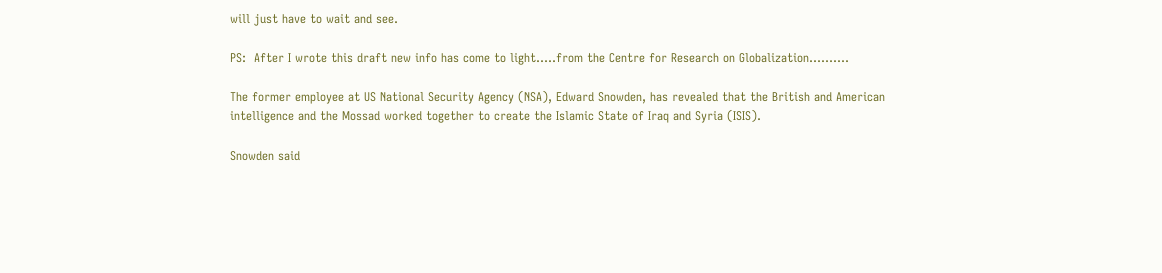will just have to wait and see.

PS:  After I wrote this draft new info has come to light…..from the Centre for Research on Globalization……….

The former employee at US National Security Agency (NSA), Edward Snowden, has revealed that the British and American intelligence and the Mossad worked together to create the Islamic State of Iraq and Syria (ISIS).

Snowden said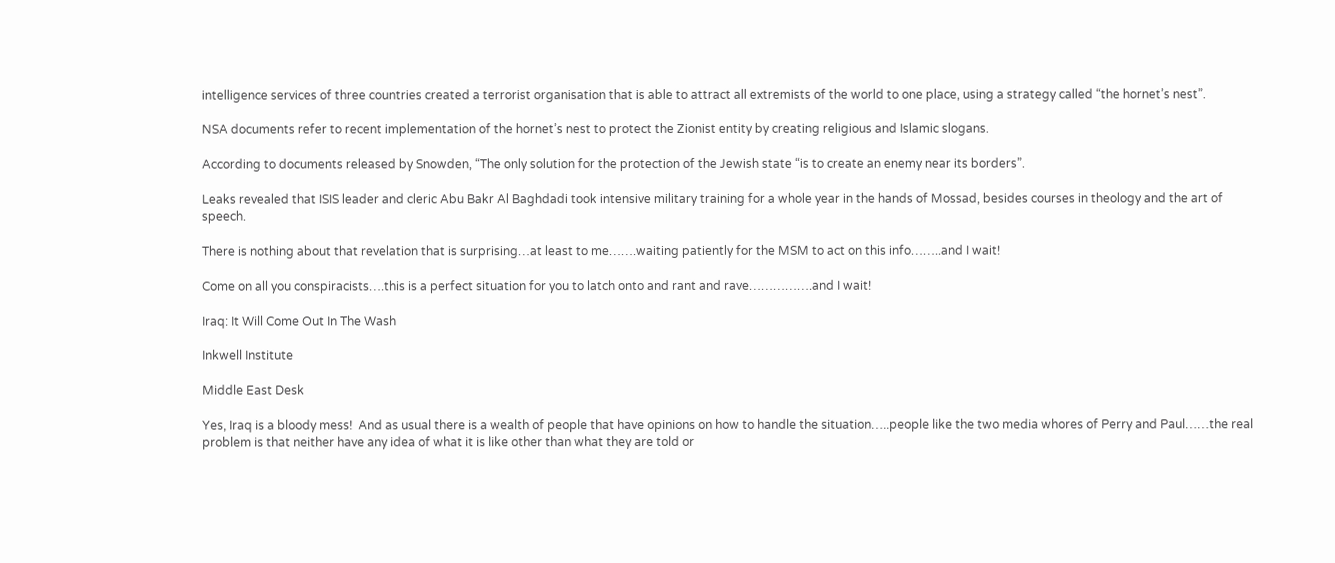intelligence services of three countries created a terrorist organisation that is able to attract all extremists of the world to one place, using a strategy called “the hornet’s nest”.

NSA documents refer to recent implementation of the hornet’s nest to protect the Zionist entity by creating religious and Islamic slogans.

According to documents released by Snowden, “The only solution for the protection of the Jewish state “is to create an enemy near its borders”.

Leaks revealed that ISIS leader and cleric Abu Bakr Al Baghdadi took intensive military training for a whole year in the hands of Mossad, besides courses in theology and the art of speech.

There is nothing about that revelation that is surprising…at least to me…….waiting patiently for the MSM to act on this info……..and I wait!

Come on all you conspiracists….this is a perfect situation for you to latch onto and rant and rave…………….and I wait!

Iraq: It Will Come Out In The Wash

Inkwell Institute

Middle East Desk

Yes, Iraq is a bloody mess!  And as usual there is a wealth of people that have opinions on how to handle the situation…..people like the two media whores of Perry and Paul……the real problem is that neither have any idea of what it is like other than what they are told or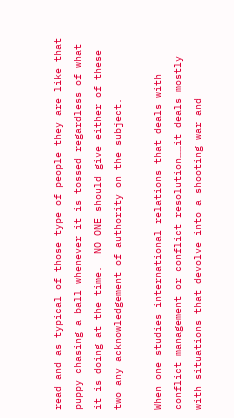read and as typical of those type of people they are like that puppy chasing a ball whenever it is tossed regardless of what it is doing at the time.  NO ONE should give either of these two any acknowledgement of authority on the subject.

When one studies international relations that deals with conflict management or conflict resolution……it deals mostly with situations that devolve into a shooting war and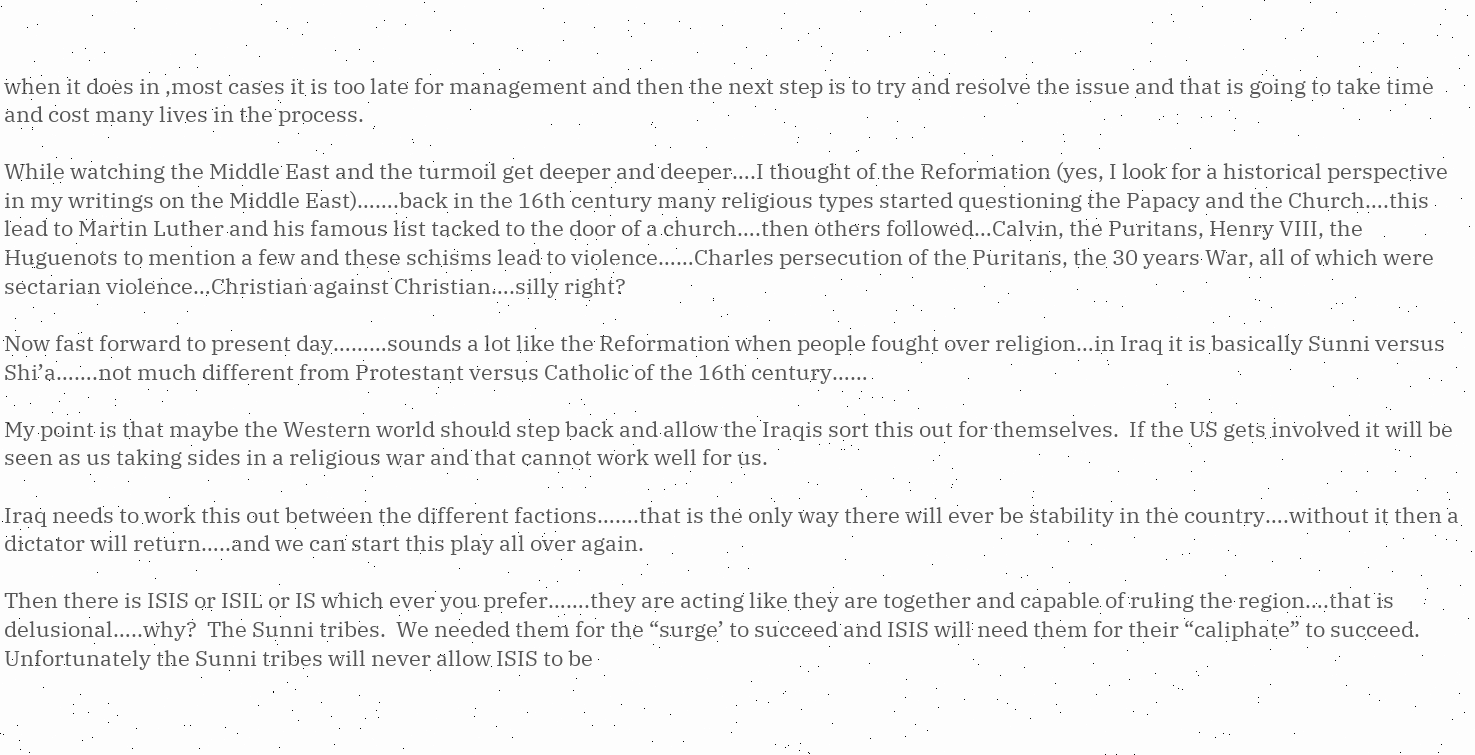when it does in ,most cases it is too late for management and then the next step is to try and resolve the issue and that is going to take time and cost many lives in the process.

While watching the Middle East and the turmoil get deeper and deeper….I thought of the Reformation (yes, I look for a historical perspective in my writings on the Middle East)…….back in the 16th century many religious types started questioning the Papacy and the Church….this lead to Martin Luther and his famous list tacked to the door of a church….then others followed…Calvin, the Puritans, Henry VIII, the Huguenots to mention a few and these schisms lead to violence……Charles persecution of the Puritans, the 30 years War, all of which were sectarian violence…Christian against Christian….silly right?

Now fast forward to present day………sounds a lot like the Reformation when people fought over religion…in Iraq it is basically Sunni versus Shi’a…….not much different from Protestant versus Catholic of the 16th century……

My point is that maybe the Western world should step back and allow the Iraqis sort this out for themselves.  If the US gets involved it will be seen as us taking sides in a religious war and that cannot work well for us.

Iraq needs to work this out between the different factions…….that is the only way there will ever be stability in the country….without it then a dictator will return…..and we can start this play all over again.

Then there is ISIS or ISIL or IS which ever you prefer…….they are acting like they are together and capable of ruling the region….that is delusional…..why?  The Sunni tribes.  We needed them for the “surge’ to succeed and ISIS will need them for their “caliphate” to succeed.  Unfortunately the Sunni tribes will never allow ISIS to be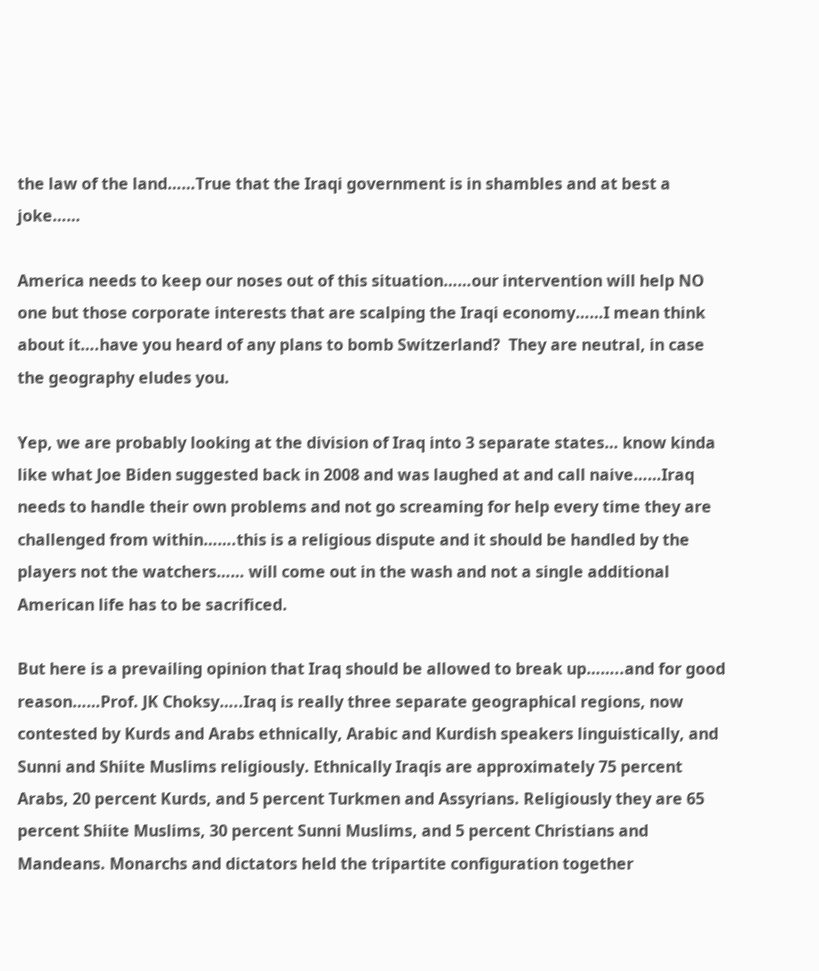the law of the land……True that the Iraqi government is in shambles and at best a joke……

America needs to keep our noses out of this situation……our intervention will help NO one but those corporate interests that are scalping the Iraqi economy……I mean think about it….have you heard of any plans to bomb Switzerland?  They are neutral, in case the geography eludes you.

Yep, we are probably looking at the division of Iraq into 3 separate states… know kinda like what Joe Biden suggested back in 2008 and was laughed at and call naive……Iraq needs to handle their own problems and not go screaming for help every time they are challenged from within…….this is a religious dispute and it should be handled by the players not the watchers…… will come out in the wash and not a single additional American life has to be sacrificed.

But here is a prevailing opinion that Iraq should be allowed to break up……..and for good reason……Prof. JK Choksy…..Iraq is really three separate geographical regions, now contested by Kurds and Arabs ethnically, Arabic and Kurdish speakers linguistically, and Sunni and Shiite Muslims religiously. Ethnically Iraqis are approximately 75 percent Arabs, 20 percent Kurds, and 5 percent Turkmen and Assyrians. Religiously they are 65 percent Shiite Muslims, 30 percent Sunni Muslims, and 5 percent Christians and Mandeans. Monarchs and dictators held the tripartite configuration together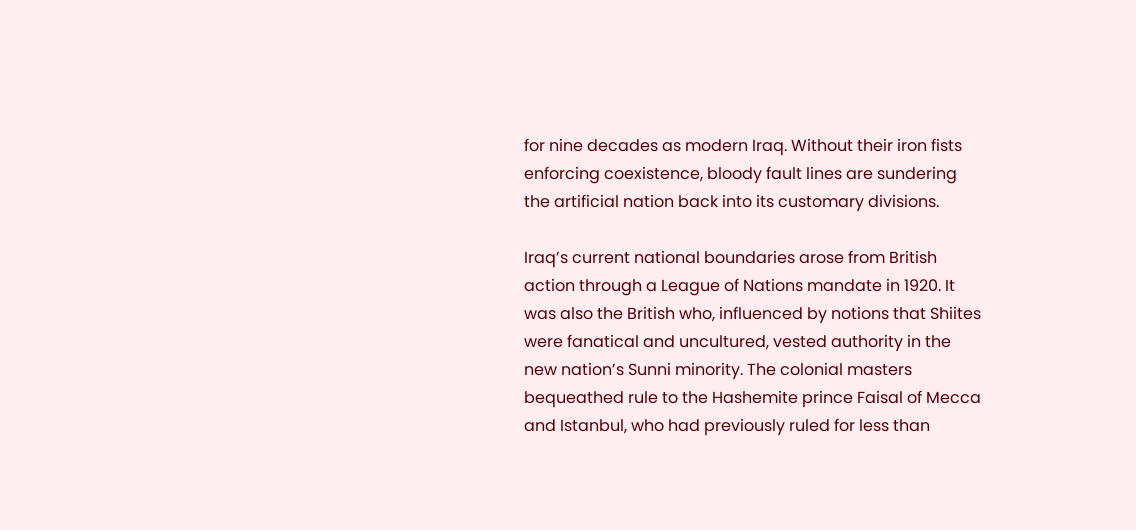for nine decades as modern Iraq. Without their iron fists enforcing coexistence, bloody fault lines are sundering the artificial nation back into its customary divisions.

Iraq’s current national boundaries arose from British action through a League of Nations mandate in 1920. It was also the British who, influenced by notions that Shiites were fanatical and uncultured, vested authority in the new nation’s Sunni minority. The colonial masters bequeathed rule to the Hashemite prince Faisal of Mecca and Istanbul, who had previously ruled for less than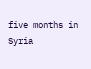five months in Syria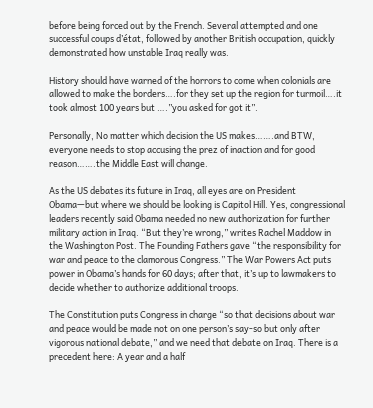before being forced out by the French. Several attempted and one successful coups d’état, followed by another British occupation, quickly demonstrated how unstable Iraq really was.

History should have warned of the horrors to come when colonials are allowed to make the borders….for they set up the region for turmoil….it took almost 100 years but ….”you asked for got it”.

Personally, No matter which decision the US makes…….and BTW, everyone needs to stop accusing the prez of inaction and for good reason…….the Middle East will change.

As the US debates its future in Iraq, all eyes are on President Obama—but where we should be looking is Capitol Hill. Yes, congressional leaders recently said Obama needed no new authorization for further military action in Iraq. “But they’re wrong,” writes Rachel Maddow in the Washington Post. The Founding Fathers gave “the responsibility for war and peace to the clamorous Congress.” The War Powers Act puts power in Obama’s hands for 60 days; after that, it’s up to lawmakers to decide whether to authorize additional troops.

The Constitution puts Congress in charge “so that decisions about war and peace would be made not on one person’s say-so but only after vigorous national debate,” and we need that debate on Iraq. There is a precedent here: A year and a half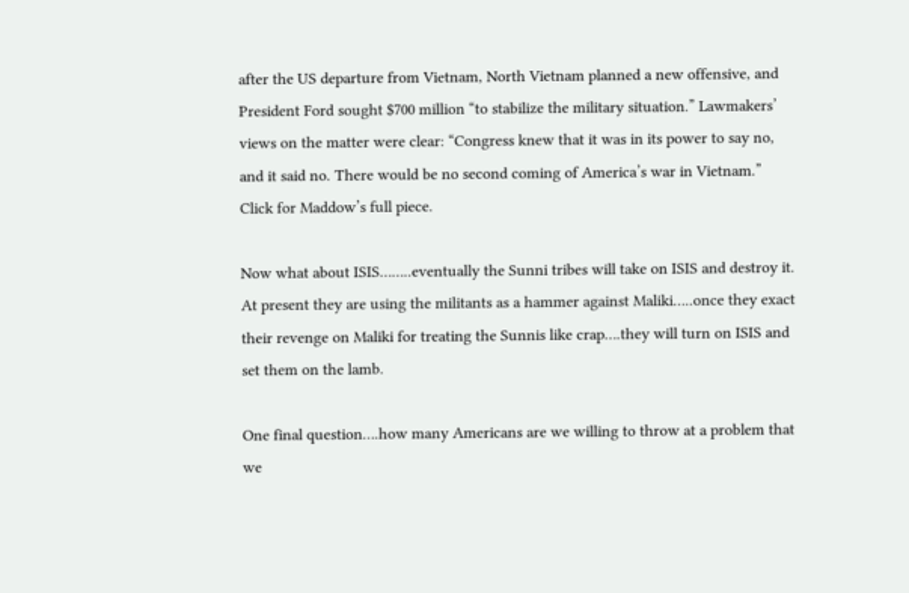after the US departure from Vietnam, North Vietnam planned a new offensive, and President Ford sought $700 million “to stabilize the military situation.” Lawmakers’ views on the matter were clear: “Congress knew that it was in its power to say no, and it said no. There would be no second coming of America’s war in Vietnam.” Click for Maddow’s full piece.

Now what about ISIS……..eventually the Sunni tribes will take on ISIS and destroy it.  At present they are using the militants as a hammer against Maliki…..once they exact their revenge on Maliki for treating the Sunnis like crap….they will turn on ISIS and set them on the lamb.

One final question….how many Americans are we willing to throw at a problem that we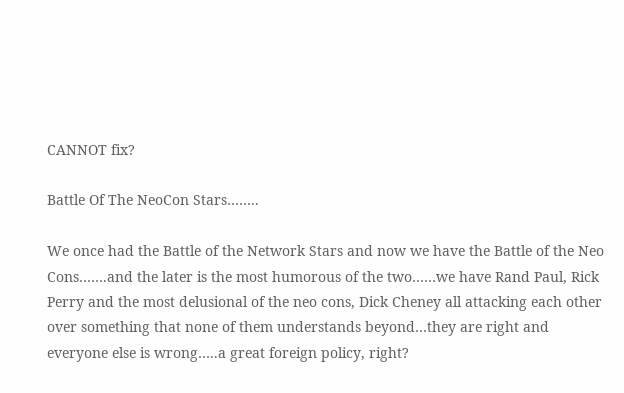CANNOT fix?

Battle Of The NeoCon Stars……..

We once had the Battle of the Network Stars and now we have the Battle of the Neo Cons…….and the later is the most humorous of the two……we have Rand Paul, Rick Perry and the most delusional of the neo cons, Dick Cheney all attacking each other over something that none of them understands beyond…they are right and everyone else is wrong…..a great foreign policy, right?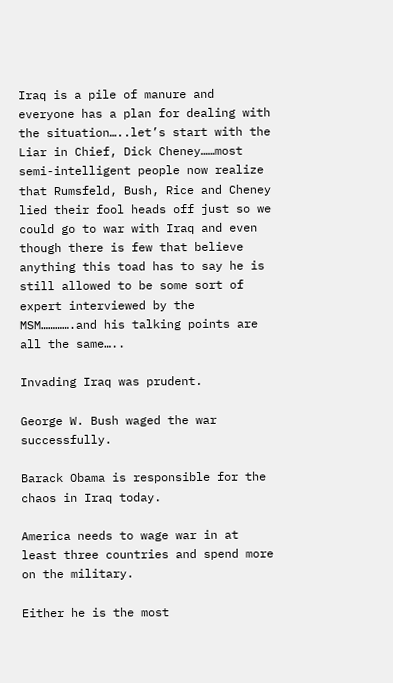Iraq is a pile of manure and everyone has a plan for dealing with the situation…..let’s start with the Liar in Chief, Dick Cheney……most semi-intelligent people now realize that Rumsfeld, Bush, Rice and Cheney lied their fool heads off just so we could go to war with Iraq and even though there is few that believe anything this toad has to say he is still allowed to be some sort of expert interviewed by the MSM………….and his talking points are all the same…..

Invading Iraq was prudent.

George W. Bush waged the war successfully.

Barack Obama is responsible for the chaos in Iraq today.

America needs to wage war in at least three countries and spend more on the military.

Either he is the most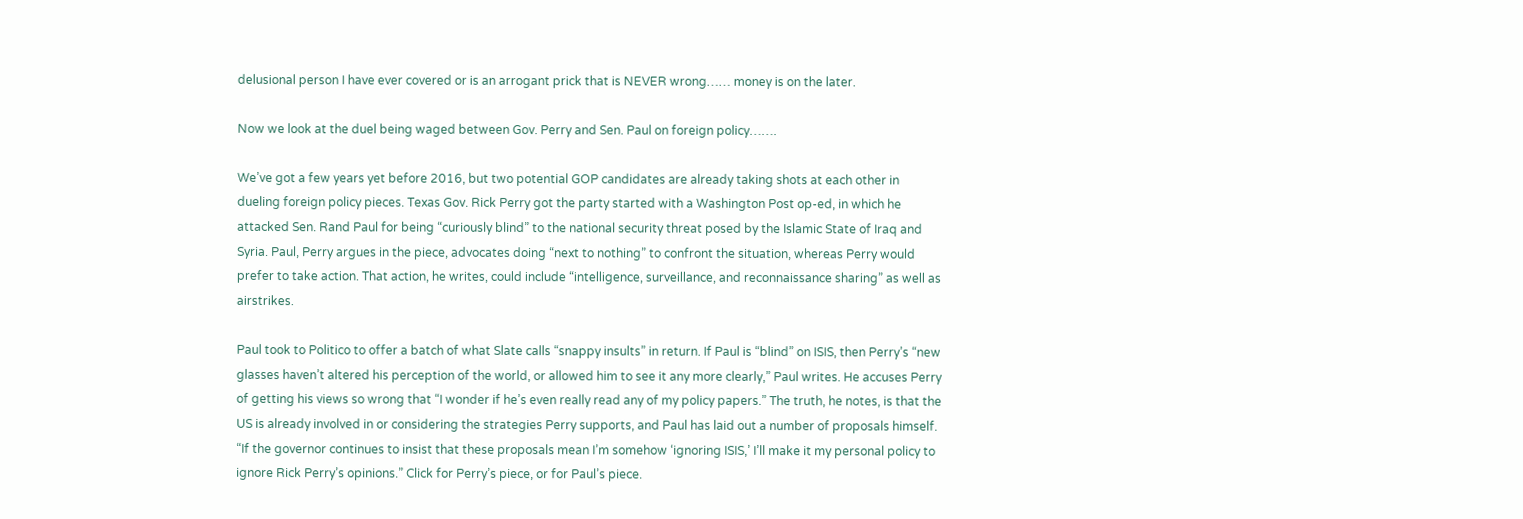delusional person I have ever covered or is an arrogant prick that is NEVER wrong…… money is on the later.

Now we look at the duel being waged between Gov. Perry and Sen. Paul on foreign policy…….

We’ve got a few years yet before 2016, but two potential GOP candidates are already taking shots at each other in dueling foreign policy pieces. Texas Gov. Rick Perry got the party started with a Washington Post op-ed, in which he attacked Sen. Rand Paul for being “curiously blind” to the national security threat posed by the Islamic State of Iraq and Syria. Paul, Perry argues in the piece, advocates doing “next to nothing” to confront the situation, whereas Perry would prefer to take action. That action, he writes, could include “intelligence, surveillance, and reconnaissance sharing” as well as airstrikes.

Paul took to Politico to offer a batch of what Slate calls “snappy insults” in return. If Paul is “blind” on ISIS, then Perry’s “new glasses haven’t altered his perception of the world, or allowed him to see it any more clearly,” Paul writes. He accuses Perry of getting his views so wrong that “I wonder if he’s even really read any of my policy papers.” The truth, he notes, is that the US is already involved in or considering the strategies Perry supports, and Paul has laid out a number of proposals himself. “If the governor continues to insist that these proposals mean I’m somehow ‘ignoring ISIS,’ I’ll make it my personal policy to ignore Rick Perry’s opinions.” Click for Perry’s piece, or for Paul’s piece.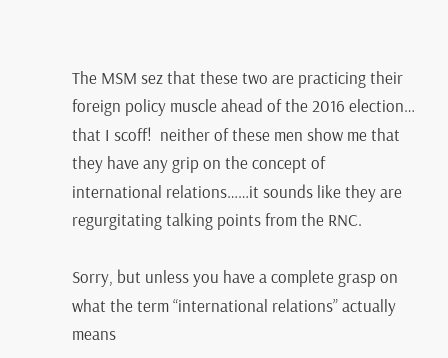The MSM sez that these two are practicing their foreign policy muscle ahead of the 2016 election… that I scoff!  neither of these men show me that they have any grip on the concept of international relations……it sounds like they are regurgitating talking points from the RNC.

Sorry, but unless you have a complete grasp on what the term “international relations” actually means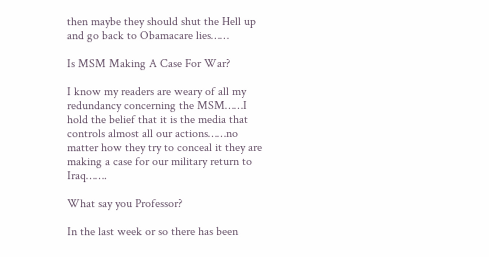then maybe they should shut the Hell up and go back to Obamacare lies……

Is MSM Making A Case For War?

I know my readers are weary of all my redundancy concerning the MSM……I hold the belief that it is the media that controls almost all our actions……no matter how they try to conceal it they are making a case for our military return to Iraq…….

What say you Professor?

In the last week or so there has been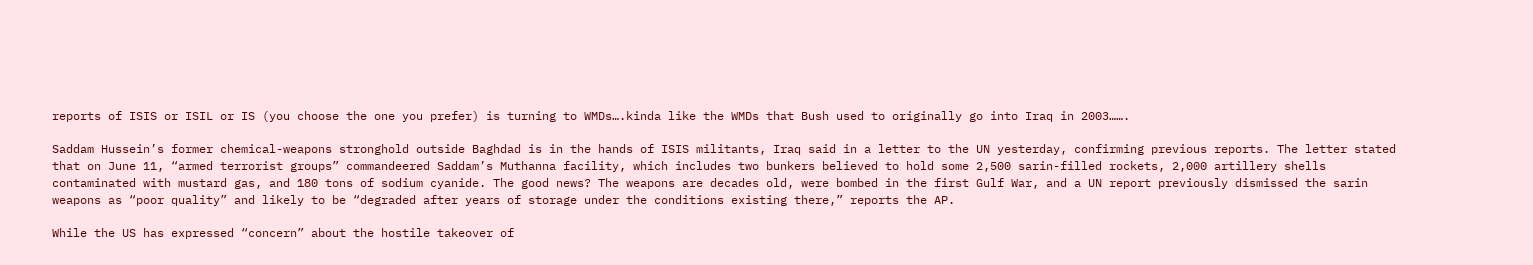reports of ISIS or ISIL or IS (you choose the one you prefer) is turning to WMDs….kinda like the WMDs that Bush used to originally go into Iraq in 2003…….

Saddam Hussein’s former chemical-weapons stronghold outside Baghdad is in the hands of ISIS militants, Iraq said in a letter to the UN yesterday, confirming previous reports. The letter stated that on June 11, “armed terrorist groups” commandeered Saddam’s Muthanna facility, which includes two bunkers believed to hold some 2,500 sarin-filled rockets, 2,000 artillery shells contaminated with mustard gas, and 180 tons of sodium cyanide. The good news? The weapons are decades old, were bombed in the first Gulf War, and a UN report previously dismissed the sarin weapons as “poor quality” and likely to be “degraded after years of storage under the conditions existing there,” reports the AP.

While the US has expressed “concern” about the hostile takeover of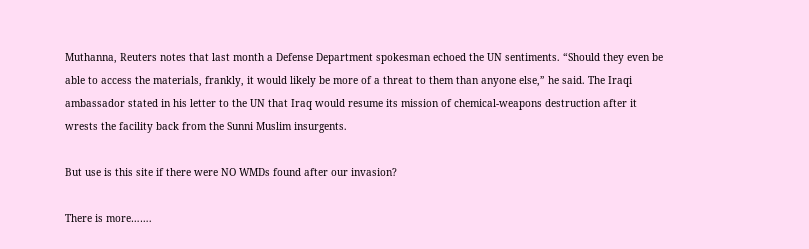Muthanna, Reuters notes that last month a Defense Department spokesman echoed the UN sentiments. “Should they even be able to access the materials, frankly, it would likely be more of a threat to them than anyone else,” he said. The Iraqi ambassador stated in his letter to the UN that Iraq would resume its mission of chemical-weapons destruction after it wrests the facility back from the Sunni Muslim insurgents.

But use is this site if there were NO WMDs found after our invasion?

There is more…….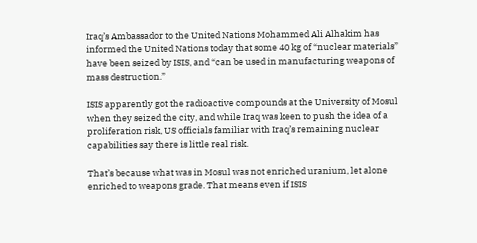Iraq’s Ambassador to the United Nations Mohammed Ali Alhakim has informed the United Nations today that some 40 kg of “nuclear materials” have been seized by ISIS, and “can be used in manufacturing weapons of mass destruction.”

ISIS apparently got the radioactive compounds at the University of Mosul when they seized the city, and while Iraq was keen to push the idea of a proliferation risk, US officials familiar with Iraq’s remaining nuclear capabilities say there is little real risk.

That’s because what was in Mosul was not enriched uranium, let alone enriched to weapons grade. That means even if ISIS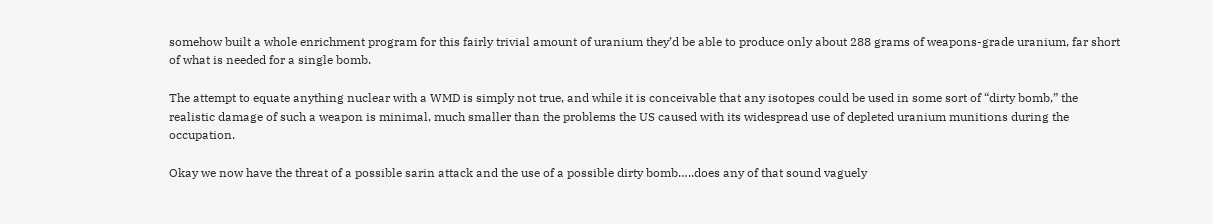somehow built a whole enrichment program for this fairly trivial amount of uranium they’d be able to produce only about 288 grams of weapons-grade uranium, far short of what is needed for a single bomb.

The attempt to equate anything nuclear with a WMD is simply not true, and while it is conceivable that any isotopes could be used in some sort of “dirty bomb,” the realistic damage of such a weapon is minimal, much smaller than the problems the US caused with its widespread use of depleted uranium munitions during the occupation.

Okay we now have the threat of a possible sarin attack and the use of a possible dirty bomb…..does any of that sound vaguely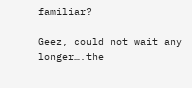familiar?

Geez, could not wait any longer….the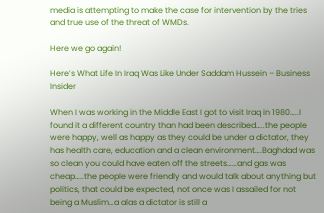media is attempting to make the case for intervention by the tries and true use of the threat of WMDs.

Here we go again!

Here’s What Life In Iraq Was Like Under Saddam Hussein – Business Insider

When I was working in the Middle East I got to visit Iraq in 1980…..I found it a different country than had been described…..the people were happy, well as happy as they could be under a dictator, they has health care, education and a clean environment….Baghdad was so clean you could have eaten off the streets……and gas was cheap…..the people were friendly and would talk about anything but politics, that could be expected, not once was I assailed for not being a Muslim…a alas a dictator is still a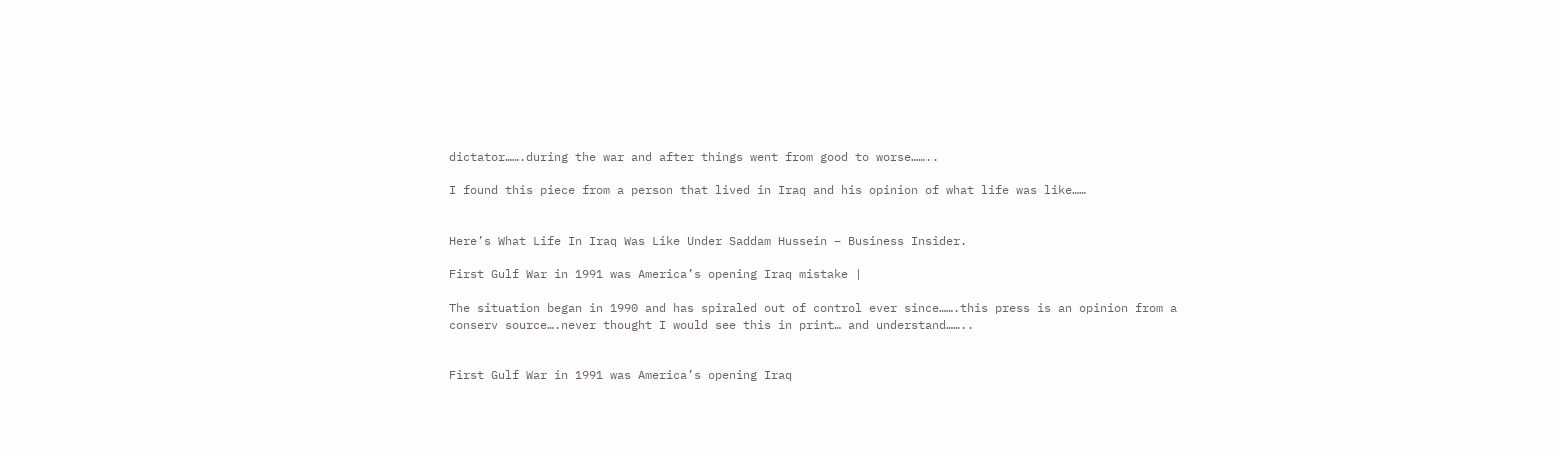dictator…….during the war and after things went from good to worse……..

I found this piece from a person that lived in Iraq and his opinion of what life was like……


Here’s What Life In Iraq Was Like Under Saddam Hussein – Business Insider.

First Gulf War in 1991 was America’s opening Iraq mistake |

The situation began in 1990 and has spiraled out of control ever since…….this press is an opinion from a conserv source….never thought I would see this in print… and understand……..


First Gulf War in 1991 was America’s opening Iraq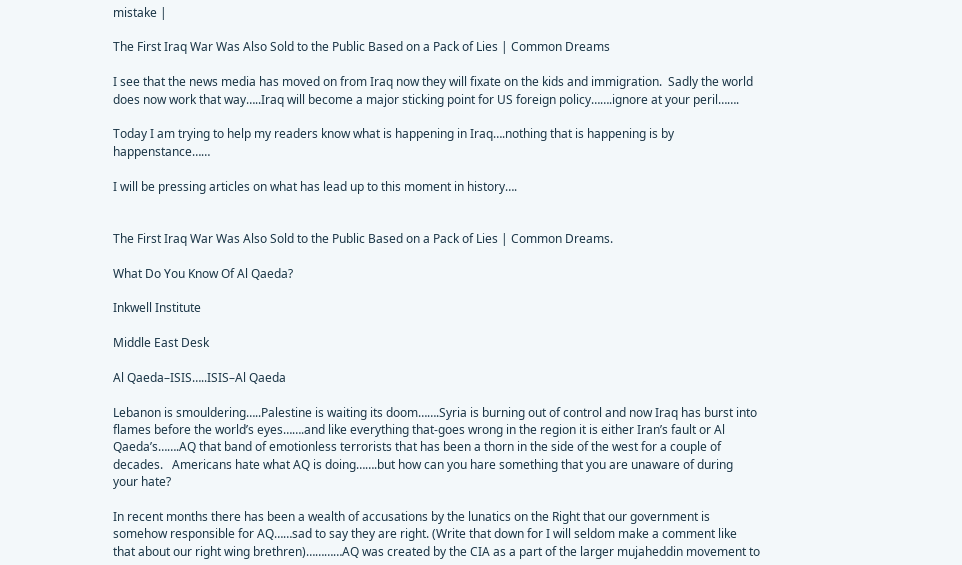mistake |

The First Iraq War Was Also Sold to the Public Based on a Pack of Lies | Common Dreams

I see that the news media has moved on from Iraq now they will fixate on the kids and immigration.  Sadly the world does now work that way…..Iraq will become a major sticking point for US foreign policy…….ignore at your peril…….

Today I am trying to help my readers know what is happening in Iraq….nothing that is happening is by happenstance……

I will be pressing articles on what has lead up to this moment in history….


The First Iraq War Was Also Sold to the Public Based on a Pack of Lies | Common Dreams.

What Do You Know Of Al Qaeda?

Inkwell Institute

Middle East Desk

Al Qaeda–ISIS…..ISIS–Al Qaeda

Lebanon is smouldering…..Palestine is waiting its doom…….Syria is burning out of control and now Iraq has burst into flames before the world’s eyes…….and like everything that-goes wrong in the region it is either Iran’s fault or Al Qaeda’s…….AQ that band of emotionless terrorists that has been a thorn in the side of the west for a couple of decades.   Americans hate what AQ is doing…….but how can you hare something that you are unaware of during your hate?

In recent months there has been a wealth of accusations by the lunatics on the Right that our government is somehow responsible for AQ……sad to say they are right. (Write that down for I will seldom make a comment like that about our right wing brethren)…………AQ was created by the CIA as a part of the larger mujaheddin movement to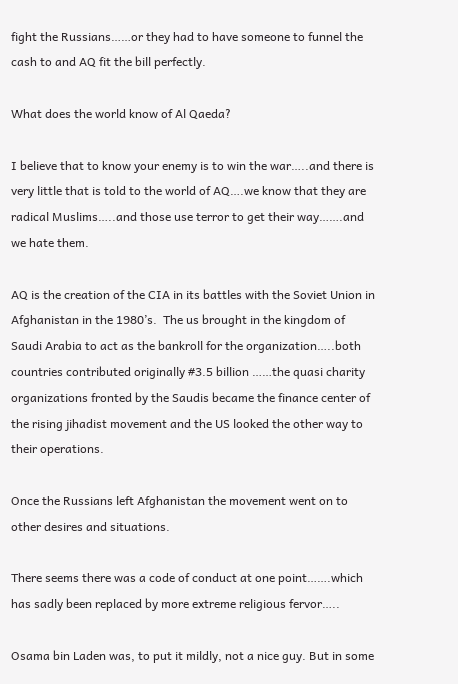fight the Russians……or they had to have someone to funnel the cash to and AQ fit the bill perfectly.

What does the world know of Al Qaeda?

I believe that to know your enemy is to win the war…..and there is very little that is told to the world of AQ….we know that they are radical Muslims…..and those use terror to get their way…….and we hate them.

AQ is the creation of the CIA in its battles with the Soviet Union in Afghanistan in the 1980’s.  The us brought in the kingdom of Saudi Arabia to act as the bankroll for the organization…..both countries contributed originally #3.5 billion ……the quasi charity organizations fronted by the Saudis became the finance center of the rising jihadist movement and the US looked the other way to their operations.

Once the Russians left Afghanistan the movement went on to other desires and situations.

There seems there was a code of conduct at one point…….which has sadly been replaced by more extreme religious fervor…..

Osama bin Laden was, to put it mildly, not a nice guy. But in some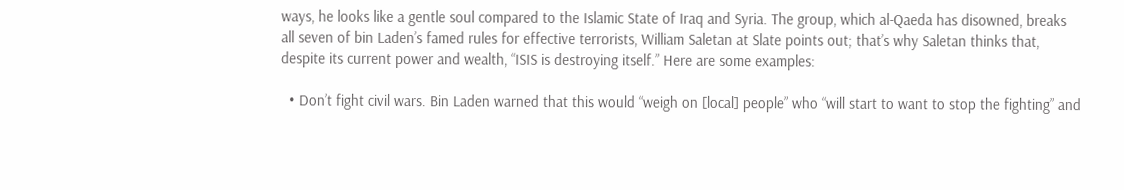ways, he looks like a gentle soul compared to the Islamic State of Iraq and Syria. The group, which al-Qaeda has disowned, breaks all seven of bin Laden’s famed rules for effective terrorists, William Saletan at Slate points out; that’s why Saletan thinks that, despite its current power and wealth, “ISIS is destroying itself.” Here are some examples:

  • Don’t fight civil wars. Bin Laden warned that this would “weigh on [local] people” who “will start to want to stop the fighting” and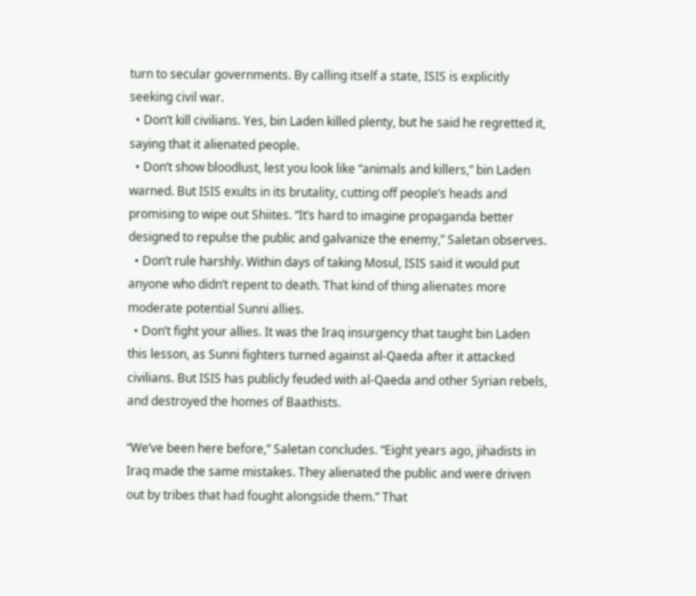turn to secular governments. By calling itself a state, ISIS is explicitly seeking civil war.
  • Don’t kill civilians. Yes, bin Laden killed plenty, but he said he regretted it, saying that it alienated people.
  • Don’t show bloodlust, lest you look like “animals and killers,” bin Laden warned. But ISIS exults in its brutality, cutting off people’s heads and promising to wipe out Shiites. “It’s hard to imagine propaganda better designed to repulse the public and galvanize the enemy,” Saletan observes.
  • Don’t rule harshly. Within days of taking Mosul, ISIS said it would put anyone who didn’t repent to death. That kind of thing alienates more moderate potential Sunni allies.
  • Don’t fight your allies. It was the Iraq insurgency that taught bin Laden this lesson, as Sunni fighters turned against al-Qaeda after it attacked civilians. But ISIS has publicly feuded with al-Qaeda and other Syrian rebels, and destroyed the homes of Baathists.

“We’ve been here before,” Saletan concludes. “Eight years ago, jihadists in Iraq made the same mistakes. They alienated the public and were driven out by tribes that had fought alongside them.” That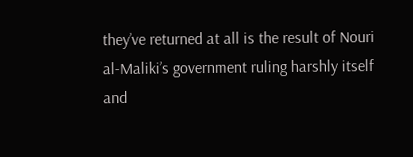they’ve returned at all is the result of Nouri al-Maliki’s government ruling harshly itself and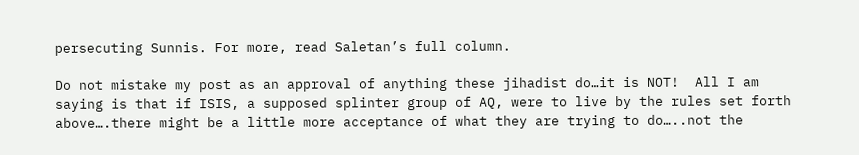persecuting Sunnis. For more, read Saletan’s full column.

Do not mistake my post as an approval of anything these jihadist do…it is NOT!  All I am saying is that if ISIS, a supposed splinter group of AQ, were to live by the rules set forth above….there might be a little more acceptance of what they are trying to do…..not the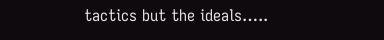tactics but the ideals…..